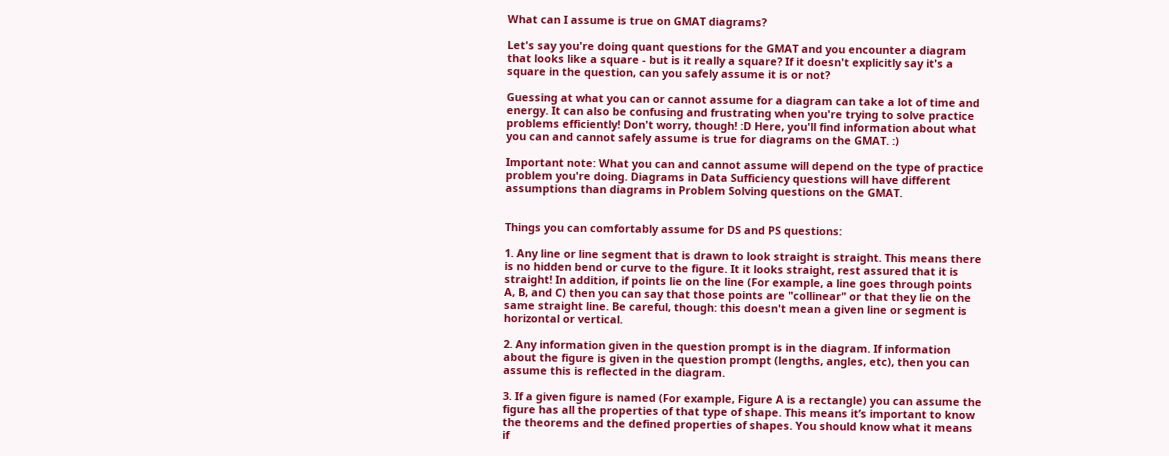What can I assume is true on GMAT diagrams?

Let's say you're doing quant questions for the GMAT and you encounter a diagram that looks like a square - but is it really a square? If it doesn't explicitly say it's a square in the question, can you safely assume it is or not?

Guessing at what you can or cannot assume for a diagram can take a lot of time and energy. It can also be confusing and frustrating when you're trying to solve practice problems efficiently! Don't worry, though! :D Here, you'll find information about what you can and cannot safely assume is true for diagrams on the GMAT. :)

Important note: What you can and cannot assume will depend on the type of practice problem you're doing. Diagrams in Data Sufficiency questions will have different assumptions than diagrams in Problem Solving questions on the GMAT.


Things you can comfortably assume for DS and PS questions:

1. Any line or line segment that is drawn to look straight is straight. This means there is no hidden bend or curve to the figure. It it looks straight, rest assured that it is straight! In addition, if points lie on the line (For example, a line goes through points A, B, and C) then you can say that those points are "collinear" or that they lie on the same straight line. Be careful, though: this doesn't mean a given line or segment is horizontal or vertical.

2. Any information given in the question prompt is in the diagram. If information about the figure is given in the question prompt (lengths, angles, etc), then you can assume this is reflected in the diagram.

3. If a given figure is named (For example, Figure A is a rectangle) you can assume the figure has all the properties of that type of shape. This means it’s important to know the theorems and the defined properties of shapes. You should know what it means if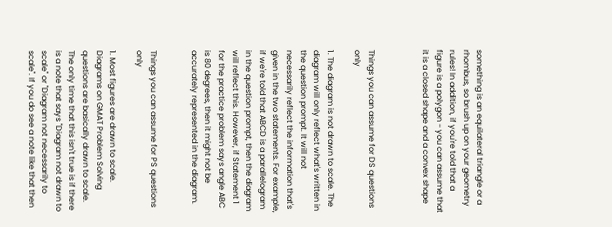something is an equilateral triangle or a rhombus, so brush up on your geometry rules! In addition, if you're told that a figure is a polygon - you can assume that it is a closed shape and a convex shape



Things you can assume for DS questions only

1. The diagram is not drawn to scale. The diagram will only reflect what's written in the question prompt. It will not necessarily reflect the information that's given in the two statements. For example, if we're told that ABCD is a parallelogram in the question prompt, then the diagram will reflect this. However, if Statement 1 for the practice problem says angle ABC is 80 degrees, then it might not be accurately represented in the diagram.


Things you can assume for PS questions only

1. Most figures are drawn to scale. Diagrams on GMAT Problem Solving questions are basically drawn to scale. The only time that this isn't true is if there is a note that says "Diagram not drawn to scale" or "Diagram not necessarily to scale". If you do see a note like that then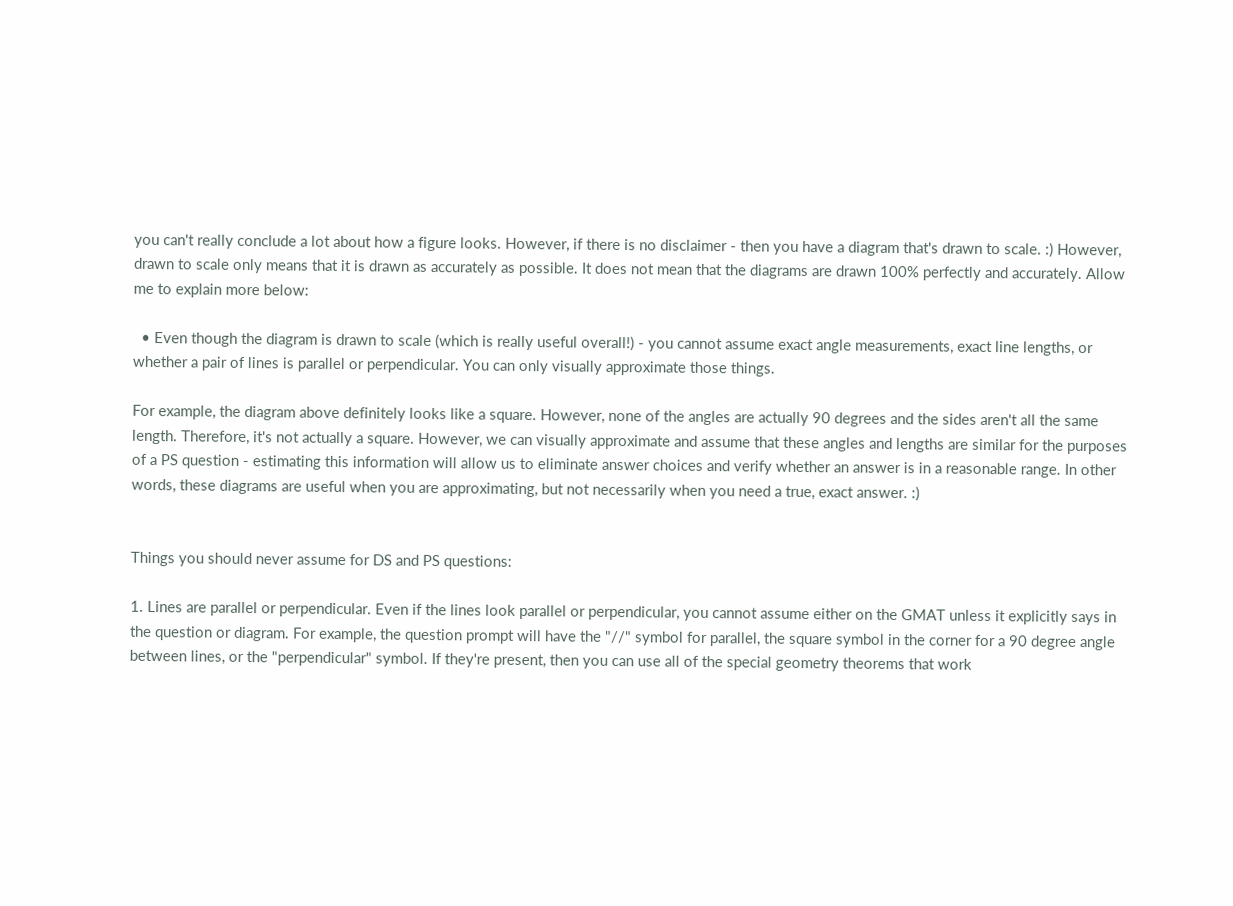you can't really conclude a lot about how a figure looks. However, if there is no disclaimer - then you have a diagram that's drawn to scale. :) However, drawn to scale only means that it is drawn as accurately as possible. It does not mean that the diagrams are drawn 100% perfectly and accurately. Allow me to explain more below:

  • Even though the diagram is drawn to scale (which is really useful overall!) - you cannot assume exact angle measurements, exact line lengths, or whether a pair of lines is parallel or perpendicular. You can only visually approximate those things.

For example, the diagram above definitely looks like a square. However, none of the angles are actually 90 degrees and the sides aren't all the same length. Therefore, it's not actually a square. However, we can visually approximate and assume that these angles and lengths are similar for the purposes of a PS question - estimating this information will allow us to eliminate answer choices and verify whether an answer is in a reasonable range. In other words, these diagrams are useful when you are approximating, but not necessarily when you need a true, exact answer. :)


Things you should never assume for DS and PS questions:

1. Lines are parallel or perpendicular. Even if the lines look parallel or perpendicular, you cannot assume either on the GMAT unless it explicitly says in the question or diagram. For example, the question prompt will have the "//" symbol for parallel, the square symbol in the corner for a 90 degree angle between lines, or the "perpendicular" symbol. If they're present, then you can use all of the special geometry theorems that work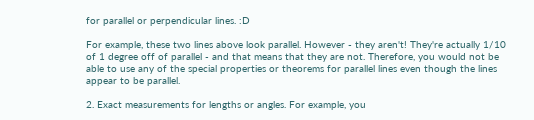for parallel or perpendicular lines. :D

For example, these two lines above look parallel. However - they aren't! They're actually 1/10 of 1 degree off of parallel - and that means that they are not. Therefore, you would not be able to use any of the special properties or theorems for parallel lines even though the lines appear to be parallel.

2. Exact measurements for lengths or angles. For example, you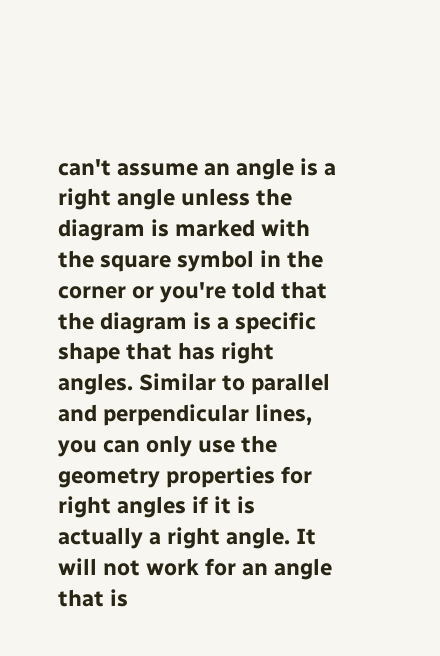can't assume an angle is a right angle unless the diagram is marked with the square symbol in the corner or you're told that the diagram is a specific shape that has right angles. Similar to parallel and perpendicular lines, you can only use the geometry properties for right angles if it is actually a right angle. It will not work for an angle that is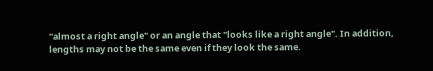"almost a right angle" or an angle that "looks like a right angle". In addition, lengths may not be the same even if they look the same.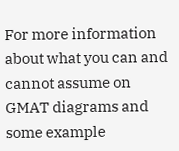For more information about what you can and cannot assume on GMAT diagrams and some example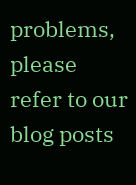problems, please refer to our blog posts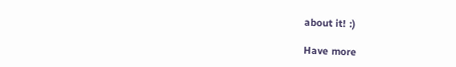about it! :)

Have more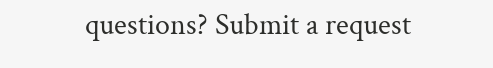questions? Submit a request